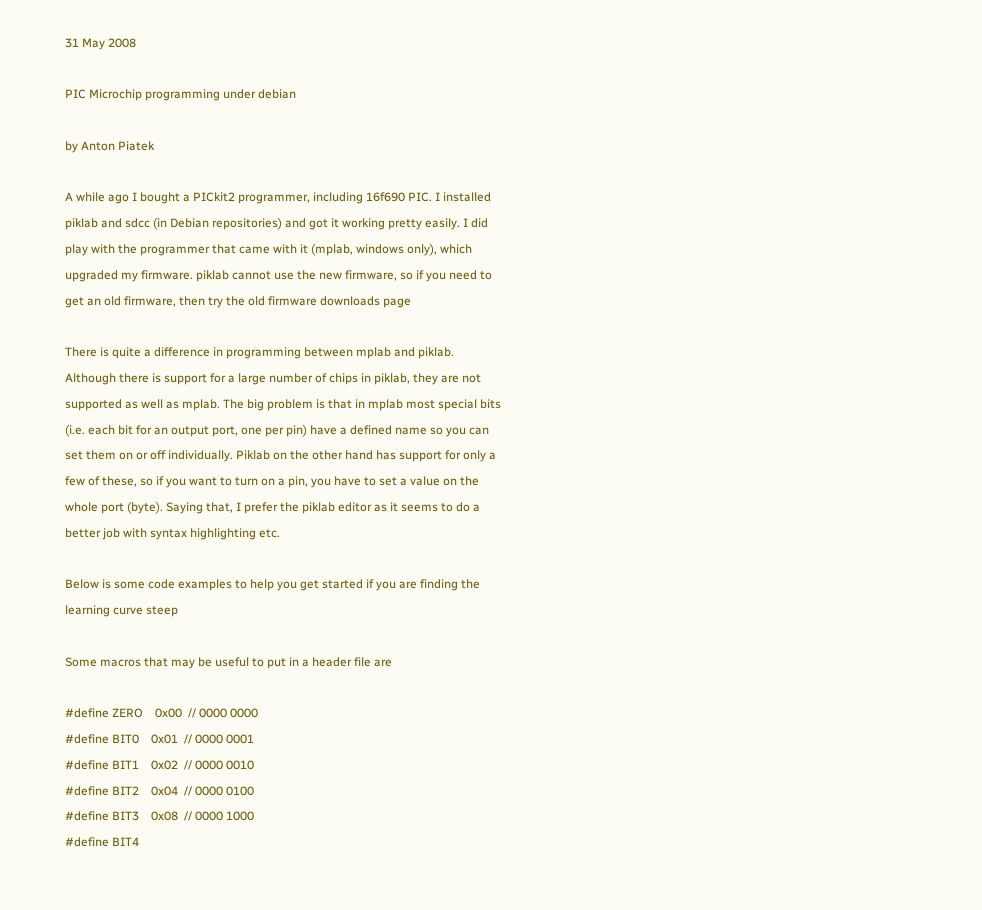31 May 2008

PIC Microchip programming under debian

by Anton Piatek

A while ago I bought a PICkit2 programmer, including 16f690 PIC. I installed piklab and sdcc (in Debian repositories) and got it working pretty easily. I did play with the programmer that came with it (mplab, windows only), which upgraded my firmware. piklab cannot use the new firmware, so if you need to get an old firmware, then try the old firmware downloads page

There is quite a difference in programming between mplab and piklab. Although there is support for a large number of chips in piklab, they are not supported as well as mplab. The big problem is that in mplab most special bits (i.e. each bit for an output port, one per pin) have a defined name so you can set them on or off individually. Piklab on the other hand has support for only a few of these, so if you want to turn on a pin, you have to set a value on the whole port (byte). Saying that, I prefer the piklab editor as it seems to do a better job with syntax highlighting etc.

Below is some code examples to help you get started if you are finding the learning curve steep

Some macros that may be useful to put in a header file are

#define ZERO    0x00  // 0000 0000
#define BIT0    0x01  // 0000 0001
#define BIT1    0x02  // 0000 0010
#define BIT2    0x04  // 0000 0100
#define BIT3    0x08  // 0000 1000
#define BIT4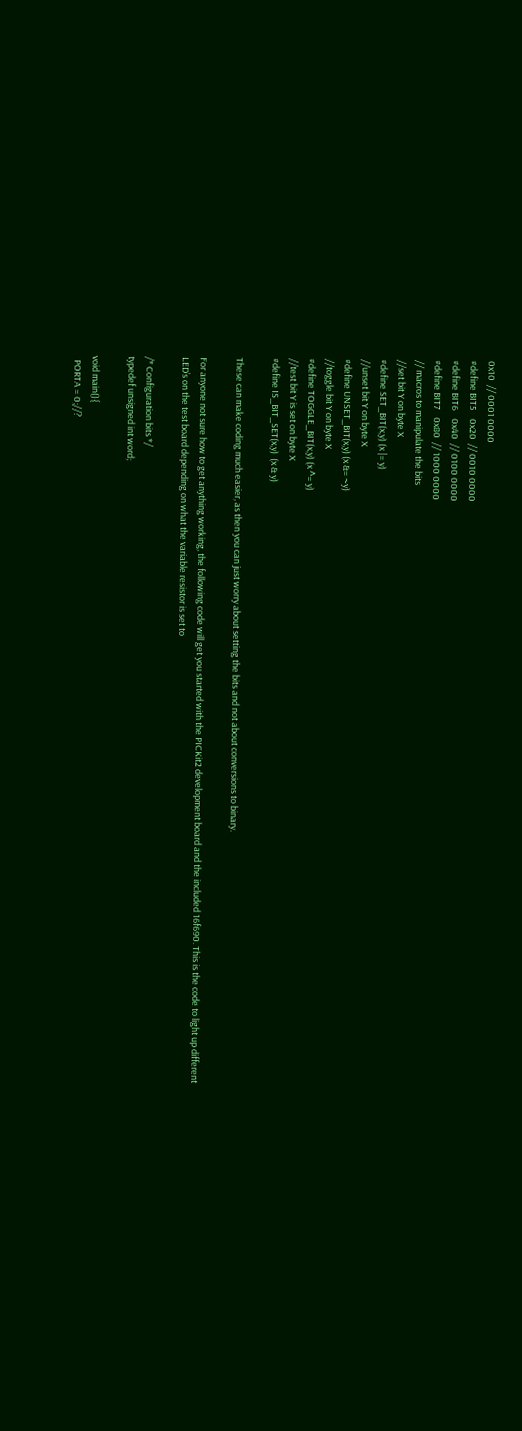0x10  // 0001 0000
#define BIT5    0x20  // 0010 0000
#define BIT6    0x40  // 0100 0000
#define BIT7    0x80  // 1000 0000
// macros to manipulate the bits
//set bit Y on byte X
#define SET_BIT(x,y) (x |= y)
//unset bit Y on byte X
#define UNSET_BIT(x,y) (x &= ~y)
//toggle bit Y on byte X
#define TOGGLE_BIT(x,y) (x ^= y)
//test bit Y is set on byte X
#define IS_BIT_SET(x,y)  (x & y)

These can make coding much easier, as then you can just worry about setting the bits and not about conversions to binary.

For anyone not sure how to get anything working, the following code will get you started with the PICKit2 development board and the included 16f690. This is the code to light up different LED’s on the test board depending on what the variable resistor is set to

/* Configuration bits */
typedef unsigned int word;

void main(){
  PORTA = 0;//?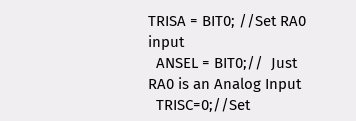TRISA = BIT0; //Set RA0 input
  ANSEL = BIT0;//  Just RA0 is an Analog Input
  TRISC=0;//Set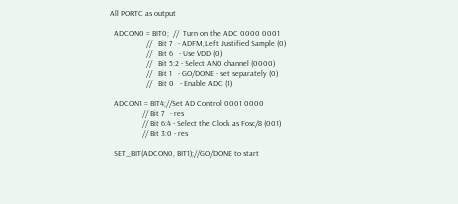All PORTC as output

  ADCON0 = BIT0;  //  Turn on the ADC 0000 0001
                  //   Bit 7   - ADFM,Left Justified Sample (0)
                  //   Bit 6   - Use VDD (0)
                  //   Bit 5:2 - Select AN0 channel (0000)
                  //   Bit 1   - GO/DONE - set separately (0)
                  //   Bit 0   - Enable ADC (1)

  ADCON1 = BIT4;//Set AD Control 0001 0000
                // Bit 7   - res
                // Bit 6:4 - Select the Clock as Fosc/8 (001)
                // Bit 3:0 - res

  SET_BIT(ADCON0, BIT1);//GO/DONE to start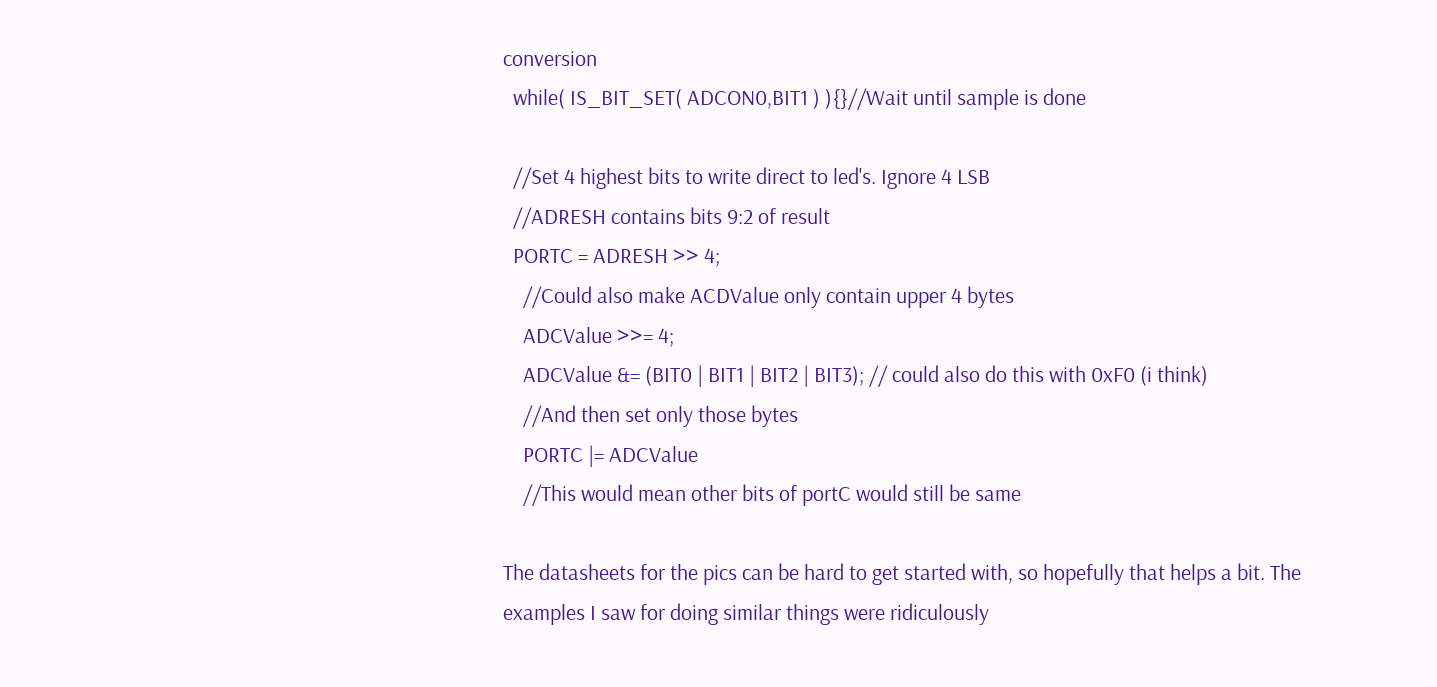conversion
  while( IS_BIT_SET( ADCON0,BIT1 ) ){}//Wait until sample is done

  //Set 4 highest bits to write direct to led's. Ignore 4 LSB
  //ADRESH contains bits 9:2 of result
  PORTC = ADRESH >> 4;
    //Could also make ACDValue only contain upper 4 bytes
    ADCValue >>= 4;
    ADCValue &= (BIT0 | BIT1 | BIT2 | BIT3); // could also do this with 0xF0 (i think)
    //And then set only those bytes
    PORTC |= ADCValue
    //This would mean other bits of portC would still be same

The datasheets for the pics can be hard to get started with, so hopefully that helps a bit. The examples I saw for doing similar things were ridiculously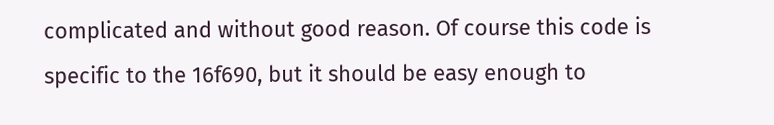complicated and without good reason. Of course this code is specific to the 16f690, but it should be easy enough to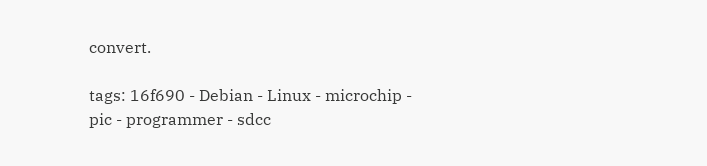convert.

tags: 16f690 - Debian - Linux - microchip - pic - programmer - sdcc